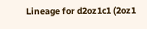Lineage for d2oz1c1 (2oz1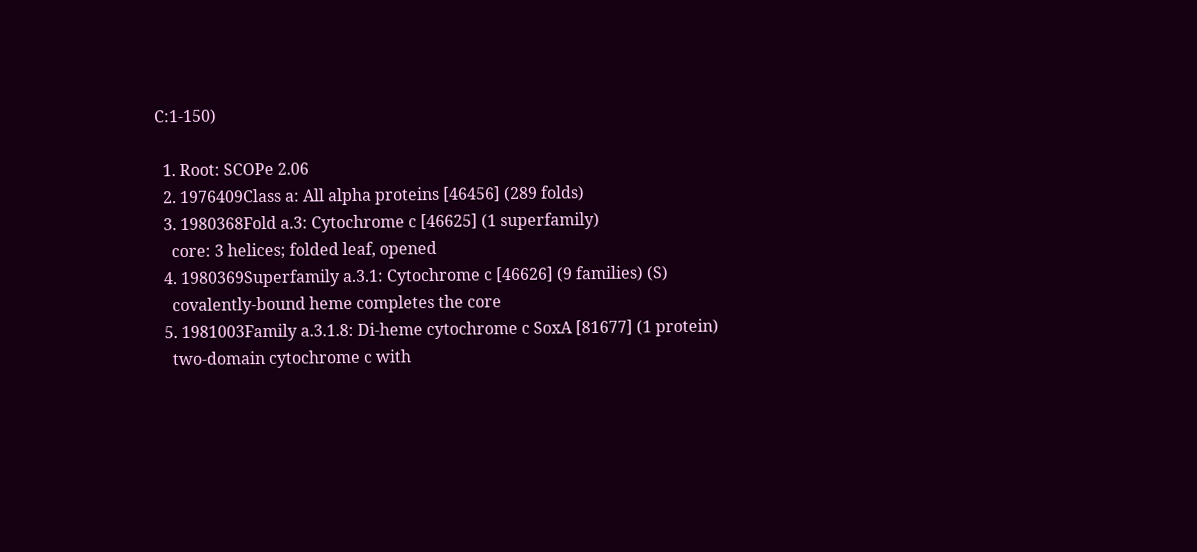C:1-150)

  1. Root: SCOPe 2.06
  2. 1976409Class a: All alpha proteins [46456] (289 folds)
  3. 1980368Fold a.3: Cytochrome c [46625] (1 superfamily)
    core: 3 helices; folded leaf, opened
  4. 1980369Superfamily a.3.1: Cytochrome c [46626] (9 families) (S)
    covalently-bound heme completes the core
  5. 1981003Family a.3.1.8: Di-heme cytochrome c SoxA [81677] (1 protein)
    two-domain cytochrome c with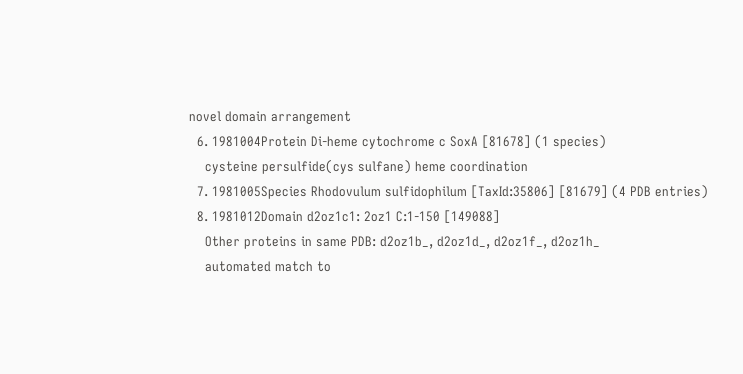novel domain arrangement
  6. 1981004Protein Di-heme cytochrome c SoxA [81678] (1 species)
    cysteine persulfide(cys sulfane) heme coordination
  7. 1981005Species Rhodovulum sulfidophilum [TaxId:35806] [81679] (4 PDB entries)
  8. 1981012Domain d2oz1c1: 2oz1 C:1-150 [149088]
    Other proteins in same PDB: d2oz1b_, d2oz1d_, d2oz1f_, d2oz1h_
    automated match to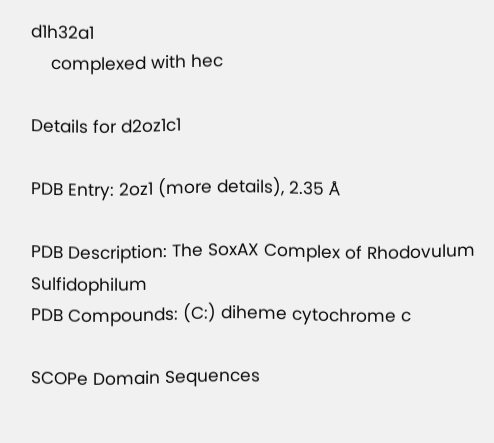d1h32a1
    complexed with hec

Details for d2oz1c1

PDB Entry: 2oz1 (more details), 2.35 Å

PDB Description: The SoxAX Complex of Rhodovulum Sulfidophilum
PDB Compounds: (C:) diheme cytochrome c

SCOPe Domain Sequences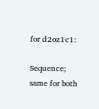for d2oz1c1:

Sequence; same for both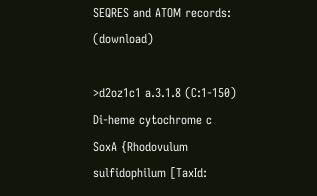SEQRES and ATOM records: (download)

>d2oz1c1 a.3.1.8 (C:1-150) Di-heme cytochrome c SoxA {Rhodovulum sulfidophilum [TaxId: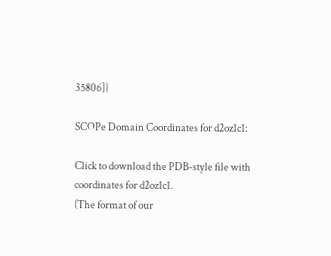35806]}

SCOPe Domain Coordinates for d2oz1c1:

Click to download the PDB-style file with coordinates for d2oz1c1.
(The format of our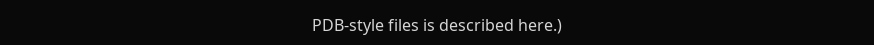PDB-style files is described here.)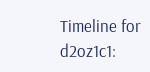Timeline for d2oz1c1: